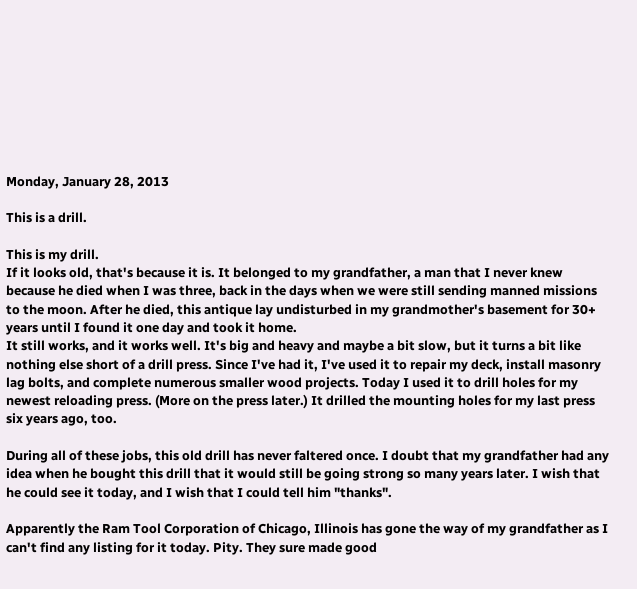Monday, January 28, 2013

This is a drill.

This is my drill.
If it looks old, that's because it is. It belonged to my grandfather, a man that I never knew because he died when I was three, back in the days when we were still sending manned missions to the moon. After he died, this antique lay undisturbed in my grandmother's basement for 30+ years until I found it one day and took it home.
It still works, and it works well. It's big and heavy and maybe a bit slow, but it turns a bit like nothing else short of a drill press. Since I've had it, I've used it to repair my deck, install masonry lag bolts, and complete numerous smaller wood projects. Today I used it to drill holes for my newest reloading press. (More on the press later.) It drilled the mounting holes for my last press six years ago, too.

During all of these jobs, this old drill has never faltered once. I doubt that my grandfather had any idea when he bought this drill that it would still be going strong so many years later. I wish that he could see it today, and I wish that I could tell him "thanks".

Apparently the Ram Tool Corporation of Chicago, Illinois has gone the way of my grandfather as I can't find any listing for it today. Pity. They sure made good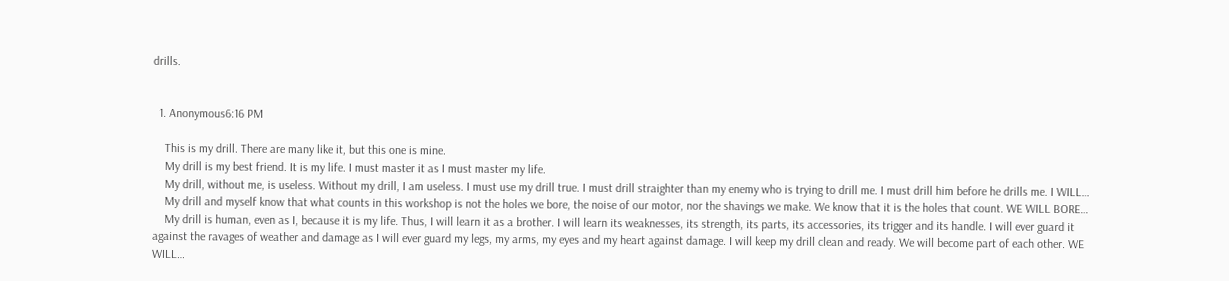drills.


  1. Anonymous6:16 PM

    This is my drill. There are many like it, but this one is mine.
    My drill is my best friend. It is my life. I must master it as I must master my life.
    My drill, without me, is useless. Without my drill, I am useless. I must use my drill true. I must drill straighter than my enemy who is trying to drill me. I must drill him before he drills me. I WILL…
    My drill and myself know that what counts in this workshop is not the holes we bore, the noise of our motor, nor the shavings we make. We know that it is the holes that count. WE WILL BORE…
    My drill is human, even as I, because it is my life. Thus, I will learn it as a brother. I will learn its weaknesses, its strength, its parts, its accessories, its trigger and its handle. I will ever guard it against the ravages of weather and damage as I will ever guard my legs, my arms, my eyes and my heart against damage. I will keep my drill clean and ready. We will become part of each other. WE WILL…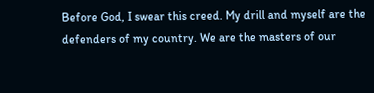Before God, I swear this creed. My drill and myself are the defenders of my country. We are the masters of our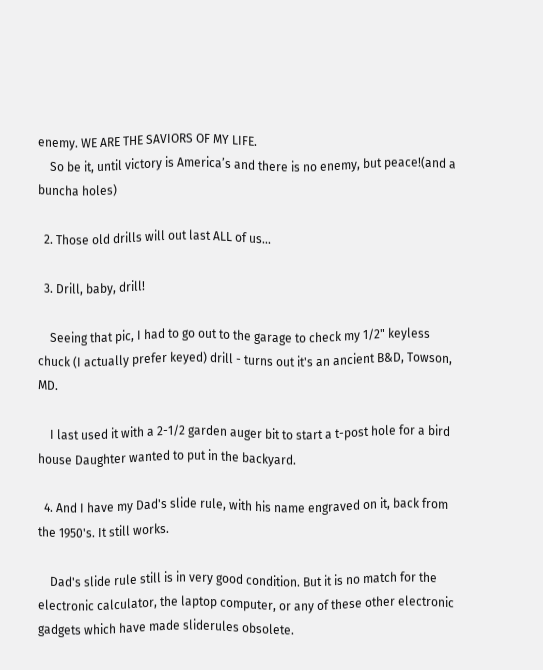enemy. WE ARE THE SAVIORS OF MY LIFE.
    So be it, until victory is America’s and there is no enemy, but peace!(and a buncha holes)

  2. Those old drills will out last ALL of us...

  3. Drill, baby, drill!

    Seeing that pic, I had to go out to the garage to check my 1/2" keyless chuck (I actually prefer keyed) drill - turns out it's an ancient B&D, Towson, MD.

    I last used it with a 2-1/2 garden auger bit to start a t-post hole for a bird house Daughter wanted to put in the backyard.

  4. And I have my Dad's slide rule, with his name engraved on it, back from the 1950's. It still works.

    Dad's slide rule still is in very good condition. But it is no match for the electronic calculator, the laptop computer, or any of these other electronic gadgets which have made sliderules obsolete.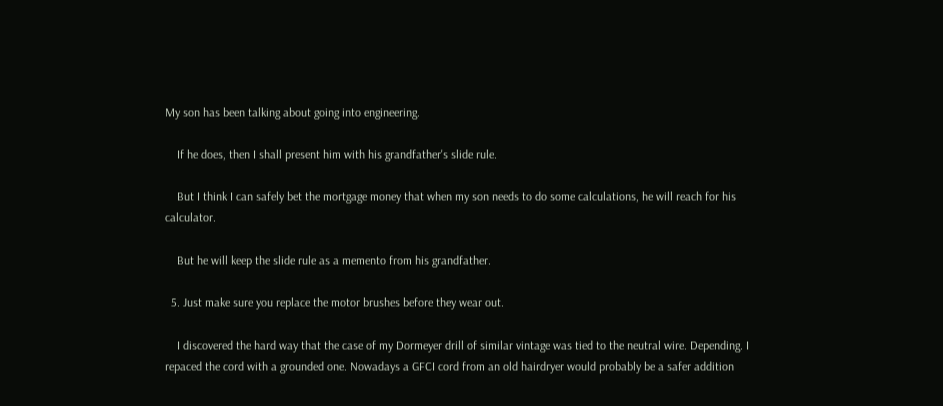My son has been talking about going into engineering.

    If he does, then I shall present him with his grandfather's slide rule.

    But I think I can safely bet the mortgage money that when my son needs to do some calculations, he will reach for his calculator.

    But he will keep the slide rule as a memento from his grandfather.

  5. Just make sure you replace the motor brushes before they wear out.

    I discovered the hard way that the case of my Dormeyer drill of similar vintage was tied to the neutral wire. Depending. I repaced the cord with a grounded one. Nowadays a GFCI cord from an old hairdryer would probably be a safer addition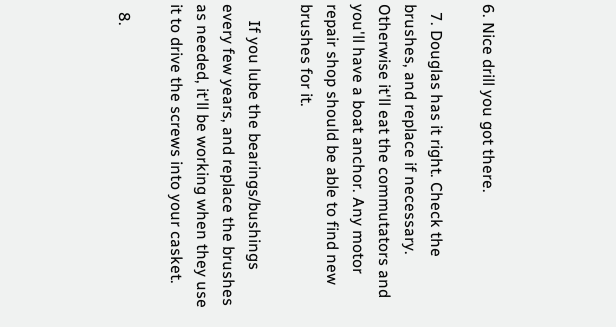6. Nice drill you got there.

  7. Douglas has it right. Check the brushes, and replace if necessary. Otherwise it'll eat the commutators and you'll have a boat anchor. Any motor repair shop should be able to find new brushes for it.

    If you lube the bearings/bushings every few years, and replace the brushes as needed, it'll be working when they use it to drive the screws into your casket.

  8.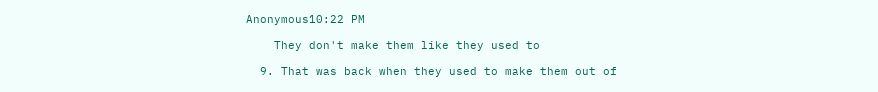Anonymous10:22 PM

    They don't make them like they used to

  9. That was back when they used to make them out of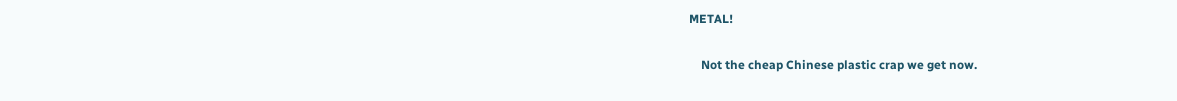METAL!

    Not the cheap Chinese plastic crap we get now.